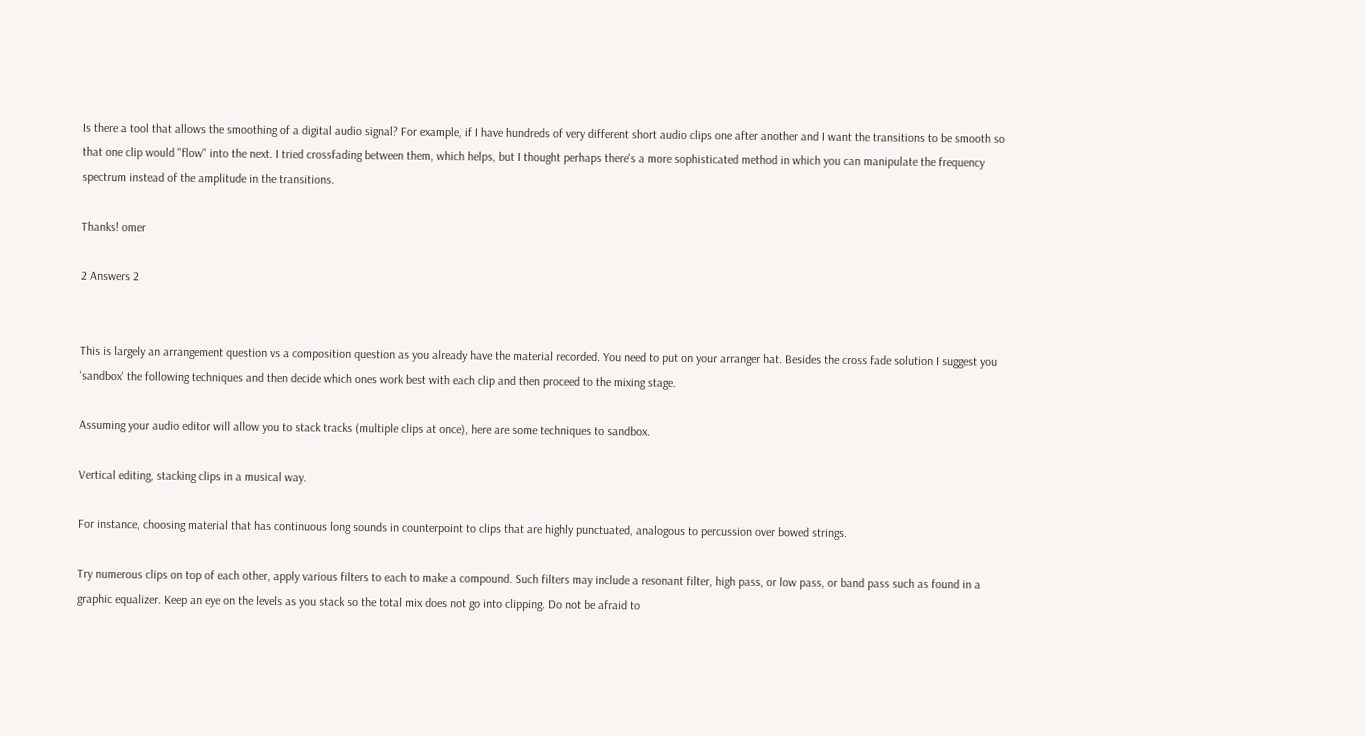Is there a tool that allows the smoothing of a digital audio signal? For example, if I have hundreds of very different short audio clips one after another and I want the transitions to be smooth so that one clip would "flow" into the next. I tried crossfading between them, which helps, but I thought perhaps there's a more sophisticated method in which you can manipulate the frequency spectrum instead of the amplitude in the transitions.

Thanks! omer

2 Answers 2


This is largely an arrangement question vs a composition question as you already have the material recorded. You need to put on your arranger hat. Besides the cross fade solution I suggest you 'sandbox' the following techniques and then decide which ones work best with each clip and then proceed to the mixing stage.

Assuming your audio editor will allow you to stack tracks (multiple clips at once), here are some techniques to sandbox.

Vertical editing, stacking clips in a musical way.

For instance, choosing material that has continuous long sounds in counterpoint to clips that are highly punctuated, analogous to percussion over bowed strings.

Try numerous clips on top of each other, apply various filters to each to make a compound. Such filters may include a resonant filter, high pass, or low pass, or band pass such as found in a graphic equalizer. Keep an eye on the levels as you stack so the total mix does not go into clipping. Do not be afraid to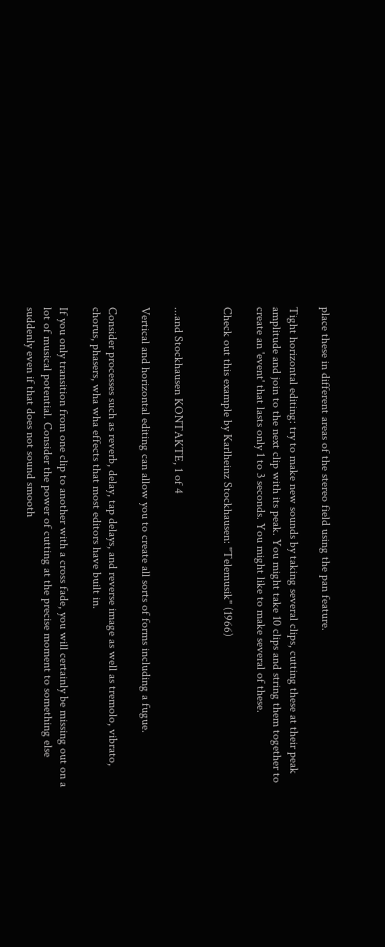place these in different areas of the stereo field using the pan feature.

Tight horizontal editing: try to make new sounds by taking several clips, cutting these at their peak amplitude and join to the next clip with its peak. You might take 10 clips and string them together to create an 'event' that lasts only 1 to 3 seconds. You might like to make several of these.

Check out this example by Karlheinz Stockhausen: "Telemusik" (1966)


...and Stockhausen KONTAKTE, 1 of 4

Vertical and horizontal editing can allow you to create all sorts of forms including a fugue.

Consider processes such as reverb, delay, tap delays, and reverse image as well as tremolo, vibrato, chorus, phasers, wha wha effects that most editors have built in.

If you only transition from one clip to another with a cross fade, you will certainly be missing out on a lot of musical potential. Consider the power of cutting at the precise moment to something else suddenly even if that does not sound smooth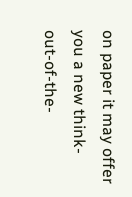on paper it may offer you a new think-out-of-the-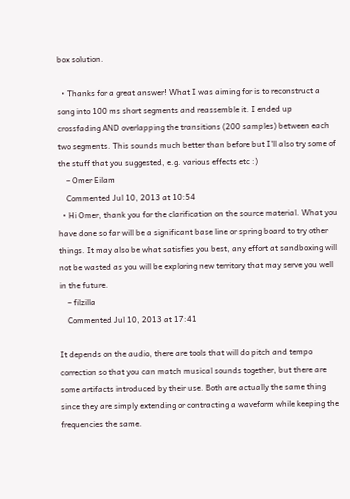box solution.

  • Thanks for a great answer! What I was aiming for is to reconstruct a song into 100 ms short segments and reassemble it. I ended up crossfading AND overlapping the transitions (200 samples) between each two segments. This sounds much better than before but I'll also try some of the stuff that you suggested, e.g. various effects etc :)
    – Omer Eilam
    Commented Jul 10, 2013 at 10:54
  • Hi Omer, thank you for the clarification on the source material. What you have done so far will be a significant base line or spring board to try other things. It may also be what satisfies you best, any effort at sandboxing will not be wasted as you will be exploring new territory that may serve you well in the future.
    – filzilla
    Commented Jul 10, 2013 at 17:41

It depends on the audio, there are tools that will do pitch and tempo correction so that you can match musical sounds together, but there are some artifacts introduced by their use. Both are actually the same thing since they are simply extending or contracting a waveform while keeping the frequencies the same.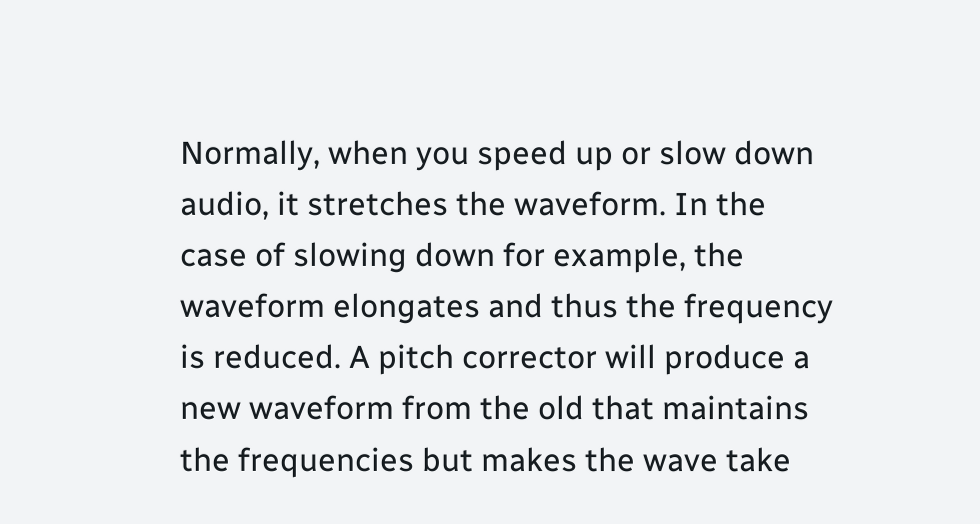Normally, when you speed up or slow down audio, it stretches the waveform. In the case of slowing down for example, the waveform elongates and thus the frequency is reduced. A pitch corrector will produce a new waveform from the old that maintains the frequencies but makes the wave take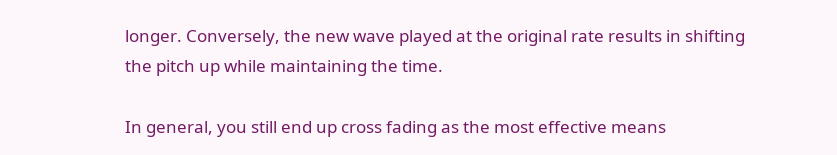longer. Conversely, the new wave played at the original rate results in shifting the pitch up while maintaining the time.

In general, you still end up cross fading as the most effective means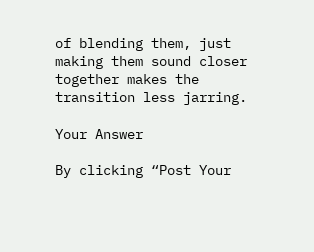of blending them, just making them sound closer together makes the transition less jarring.

Your Answer

By clicking “Post Your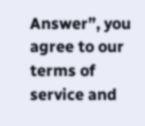Answer”, you agree to our terms of service and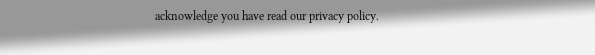acknowledge you have read our privacy policy.